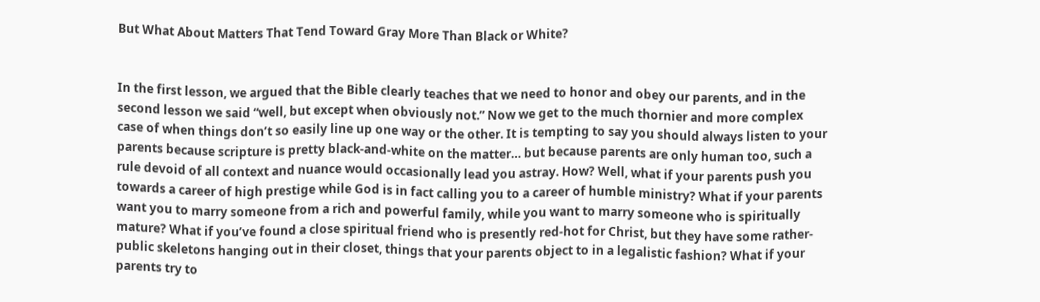But What About Matters That Tend Toward Gray More Than Black or White?


In the first lesson, we argued that the Bible clearly teaches that we need to honor and obey our parents, and in the second lesson we said “well, but except when obviously not.” Now we get to the much thornier and more complex case of when things don’t so easily line up one way or the other. It is tempting to say you should always listen to your parents because scripture is pretty black-and-white on the matter… but because parents are only human too, such a rule devoid of all context and nuance would occasionally lead you astray. How? Well, what if your parents push you towards a career of high prestige while God is in fact calling you to a career of humble ministry? What if your parents want you to marry someone from a rich and powerful family, while you want to marry someone who is spiritually mature? What if you’ve found a close spiritual friend who is presently red-hot for Christ, but they have some rather-public skeletons hanging out in their closet, things that your parents object to in a legalistic fashion? What if your parents try to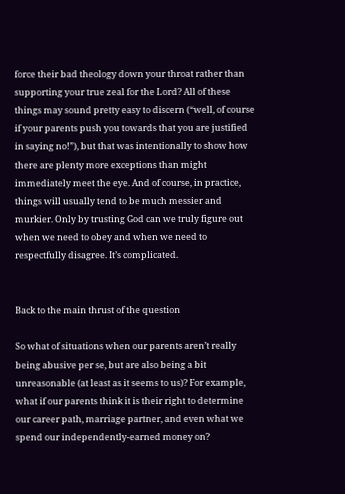force their bad theology down your throat rather than supporting your true zeal for the Lord? All of these things may sound pretty easy to discern (“well, of course if your parents push you towards that you are justified in saying no!”), but that was intentionally to show how there are plenty more exceptions than might immediately meet the eye. And of course, in practice, things will usually tend to be much messier and murkier. Only by trusting God can we truly figure out when we need to obey and when we need to respectfully disagree. It’s complicated.


Back to the main thrust of the question

So what of situations when our parents aren’t really being abusive per se, but are also being a bit unreasonable (at least as it seems to us)? For example, what if our parents think it is their right to determine our career path, marriage partner, and even what we spend our independently-earned money on?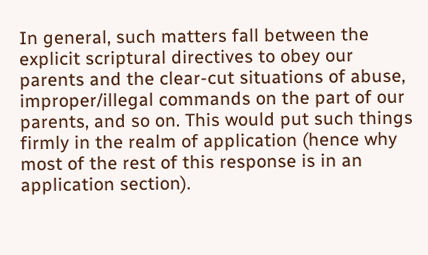In general, such matters fall between the explicit scriptural directives to obey our parents and the clear-cut situations of abuse, improper/illegal commands on the part of our parents, and so on. This would put such things firmly in the realm of application (hence why most of the rest of this response is in an application section).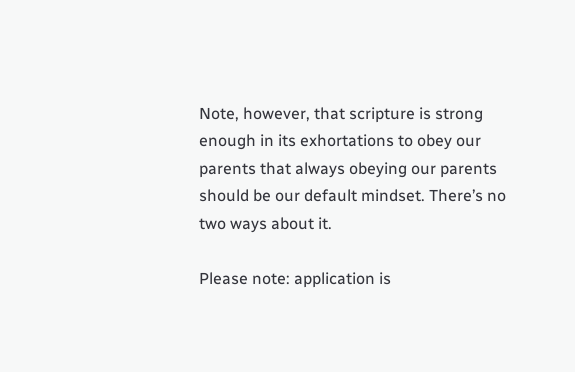Note, however, that scripture is strong enough in its exhortations to obey our parents that always obeying our parents should be our default mindset. There’s no two ways about it.

Please note: application is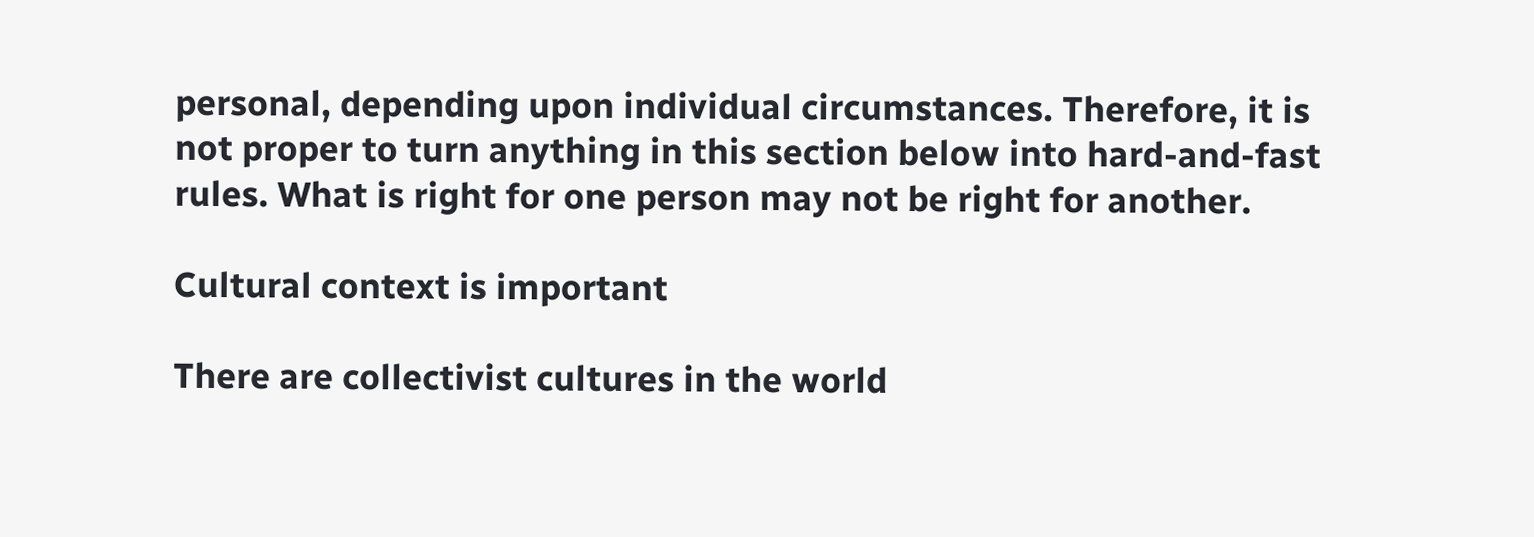personal, depending upon individual circumstances. Therefore, it is not proper to turn anything in this section below into hard-and-fast rules. What is right for one person may not be right for another.

Cultural context is important

There are collectivist cultures in the world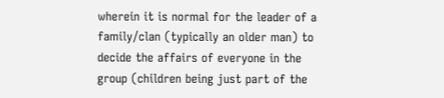wherein it is normal for the leader of a family/clan (typically an older man) to decide the affairs of everyone in the group (children being just part of the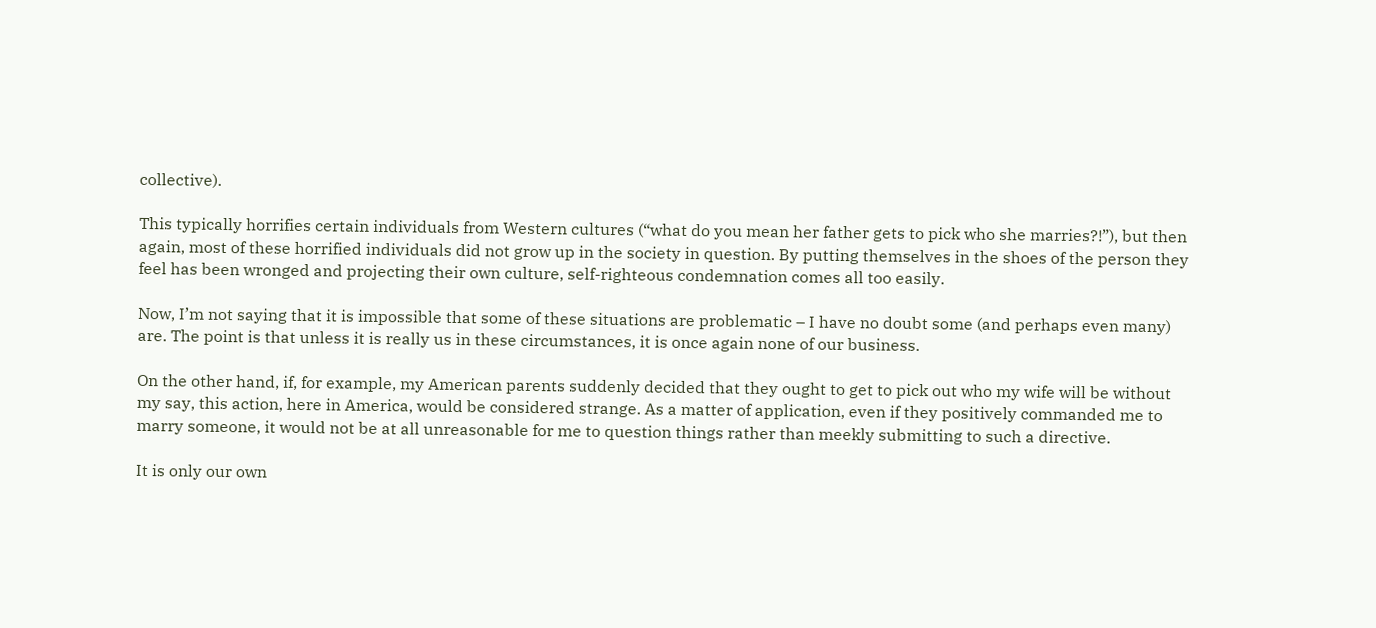collective).

This typically horrifies certain individuals from Western cultures (“what do you mean her father gets to pick who she marries?!”), but then again, most of these horrified individuals did not grow up in the society in question. By putting themselves in the shoes of the person they feel has been wronged and projecting their own culture, self-righteous condemnation comes all too easily.

Now, I’m not saying that it is impossible that some of these situations are problematic – I have no doubt some (and perhaps even many) are. The point is that unless it is really us in these circumstances, it is once again none of our business.

On the other hand, if, for example, my American parents suddenly decided that they ought to get to pick out who my wife will be without my say, this action, here in America, would be considered strange. As a matter of application, even if they positively commanded me to marry someone, it would not be at all unreasonable for me to question things rather than meekly submitting to such a directive.

It is only our own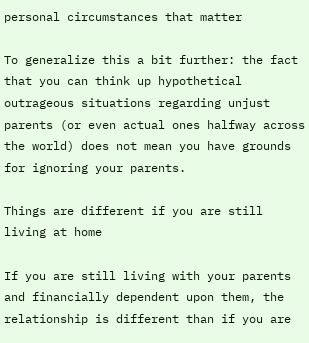personal circumstances that matter

To generalize this a bit further: the fact that you can think up hypothetical outrageous situations regarding unjust parents (or even actual ones halfway across the world) does not mean you have grounds for ignoring your parents.

Things are different if you are still living at home

If you are still living with your parents and financially dependent upon them, the relationship is different than if you are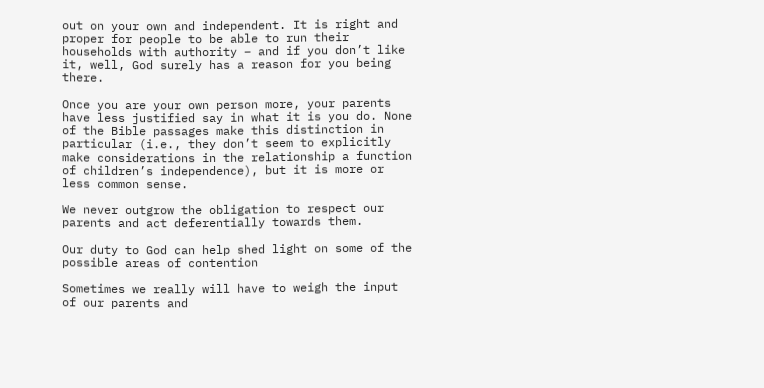out on your own and independent. It is right and proper for people to be able to run their households with authority – and if you don’t like it, well, God surely has a reason for you being there.

Once you are your own person more, your parents have less justified say in what it is you do. None of the Bible passages make this distinction in particular (i.e., they don’t seem to explicitly make considerations in the relationship a function of children’s independence), but it is more or less common sense.

We never outgrow the obligation to respect our parents and act deferentially towards them.

Our duty to God can help shed light on some of the possible areas of contention

Sometimes we really will have to weigh the input of our parents and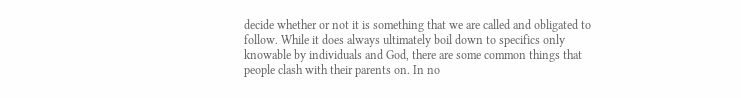decide whether or not it is something that we are called and obligated to follow. While it does always ultimately boil down to specifics only knowable by individuals and God, there are some common things that people clash with their parents on. In no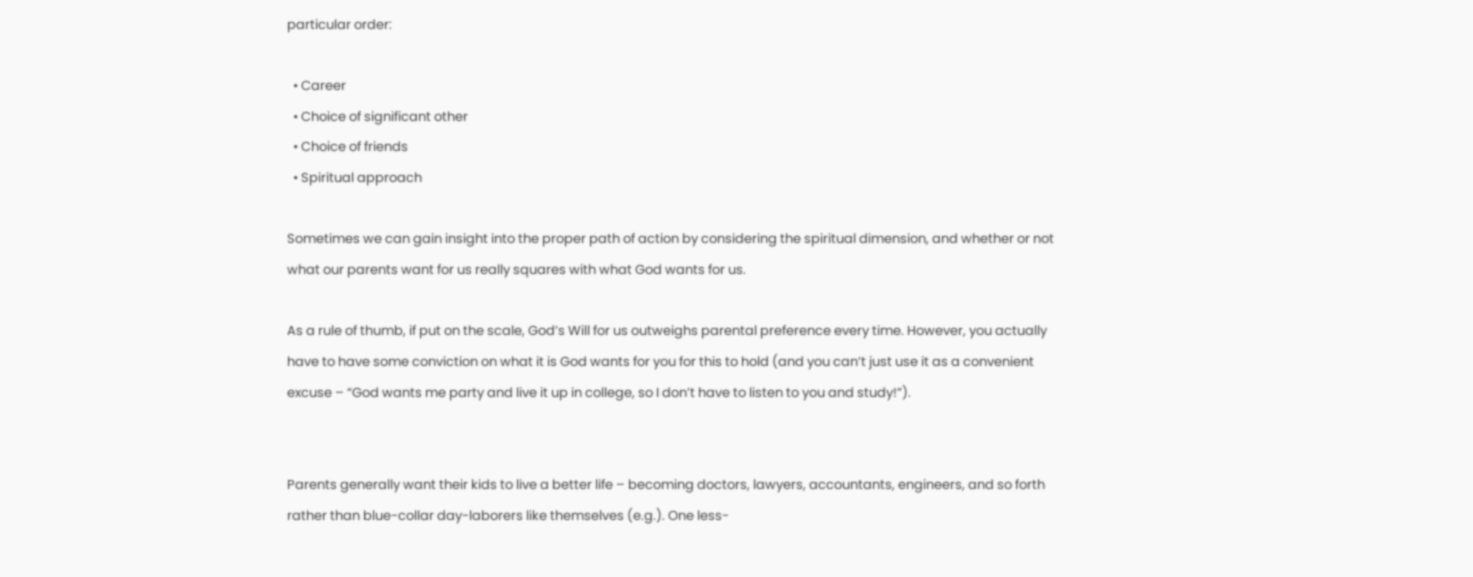particular order:

  • Career
  • Choice of significant other
  • Choice of friends
  • Spiritual approach

Sometimes we can gain insight into the proper path of action by considering the spiritual dimension, and whether or not what our parents want for us really squares with what God wants for us.

As a rule of thumb, if put on the scale, God’s Will for us outweighs parental preference every time. However, you actually have to have some conviction on what it is God wants for you for this to hold (and you can’t just use it as a convenient excuse – “God wants me party and live it up in college, so I don’t have to listen to you and study!”).


Parents generally want their kids to live a better life – becoming doctors, lawyers, accountants, engineers, and so forth rather than blue-collar day-laborers like themselves (e.g.). One less-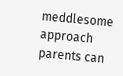meddlesome approach parents can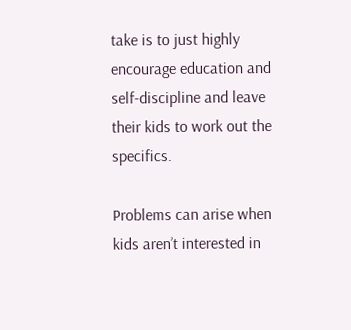take is to just highly encourage education and self-discipline and leave their kids to work out the specifics.

Problems can arise when kids aren’t interested in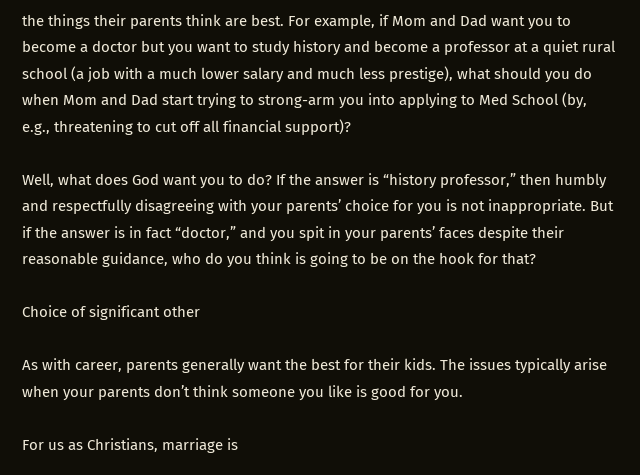the things their parents think are best. For example, if Mom and Dad want you to become a doctor but you want to study history and become a professor at a quiet rural school (a job with a much lower salary and much less prestige), what should you do when Mom and Dad start trying to strong-arm you into applying to Med School (by, e.g., threatening to cut off all financial support)?

Well, what does God want you to do? If the answer is “history professor,” then humbly and respectfully disagreeing with your parents’ choice for you is not inappropriate. But if the answer is in fact “doctor,” and you spit in your parents’ faces despite their reasonable guidance, who do you think is going to be on the hook for that?

Choice of significant other

As with career, parents generally want the best for their kids. The issues typically arise when your parents don’t think someone you like is good for you.

For us as Christians, marriage is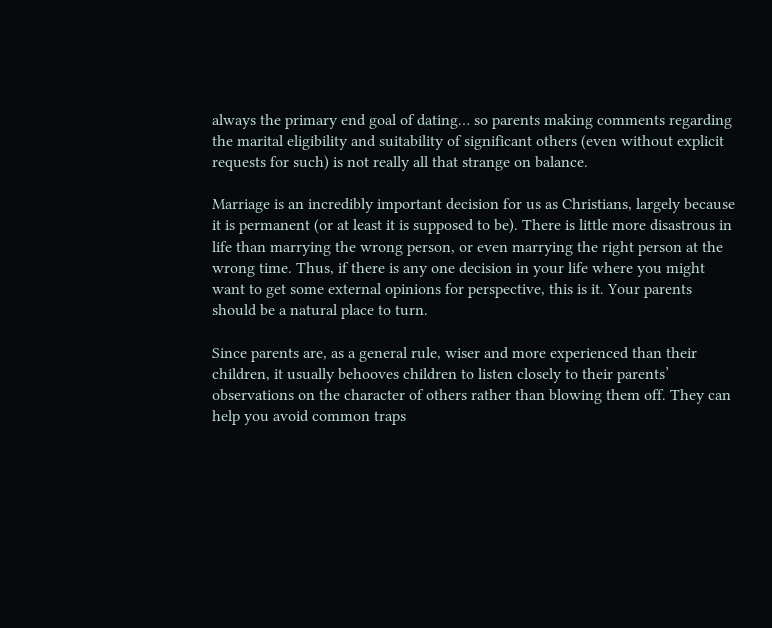always the primary end goal of dating… so parents making comments regarding the marital eligibility and suitability of significant others (even without explicit requests for such) is not really all that strange on balance.

Marriage is an incredibly important decision for us as Christians, largely because it is permanent (or at least it is supposed to be). There is little more disastrous in life than marrying the wrong person, or even marrying the right person at the wrong time. Thus, if there is any one decision in your life where you might want to get some external opinions for perspective, this is it. Your parents should be a natural place to turn.

Since parents are, as a general rule, wiser and more experienced than their children, it usually behooves children to listen closely to their parents’ observations on the character of others rather than blowing them off. They can help you avoid common traps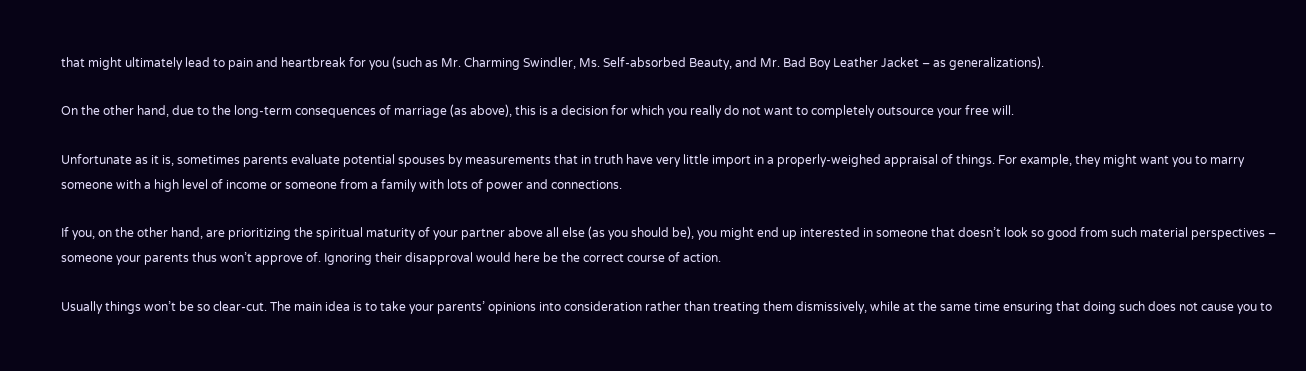that might ultimately lead to pain and heartbreak for you (such as Mr. Charming Swindler, Ms. Self-absorbed Beauty, and Mr. Bad Boy Leather Jacket – as generalizations).

On the other hand, due to the long-term consequences of marriage (as above), this is a decision for which you really do not want to completely outsource your free will.

Unfortunate as it is, sometimes parents evaluate potential spouses by measurements that in truth have very little import in a properly-weighed appraisal of things. For example, they might want you to marry someone with a high level of income or someone from a family with lots of power and connections.

If you, on the other hand, are prioritizing the spiritual maturity of your partner above all else (as you should be), you might end up interested in someone that doesn’t look so good from such material perspectives – someone your parents thus won’t approve of. Ignoring their disapproval would here be the correct course of action.

Usually things won’t be so clear-cut. The main idea is to take your parents’ opinions into consideration rather than treating them dismissively, while at the same time ensuring that doing such does not cause you to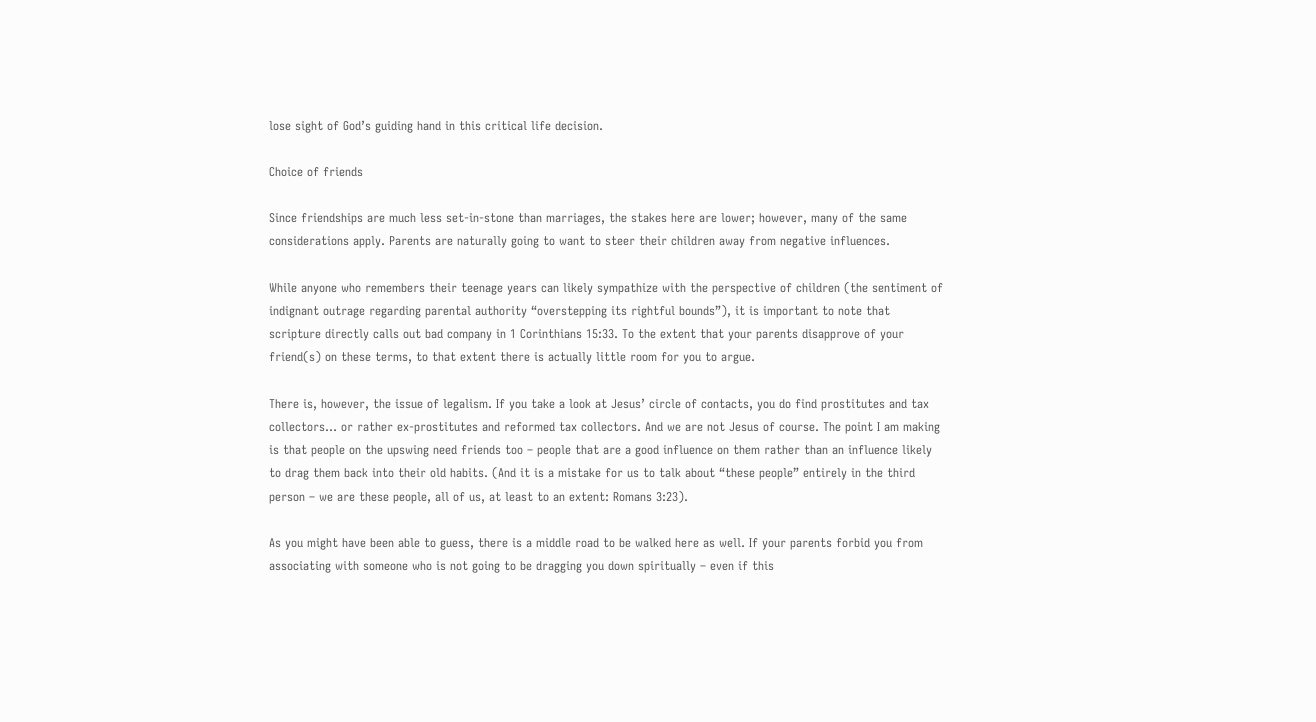lose sight of God’s guiding hand in this critical life decision.

Choice of friends

Since friendships are much less set-in-stone than marriages, the stakes here are lower; however, many of the same considerations apply. Parents are naturally going to want to steer their children away from negative influences.

While anyone who remembers their teenage years can likely sympathize with the perspective of children (the sentiment of indignant outrage regarding parental authority “overstepping its rightful bounds”), it is important to note that scripture directly calls out bad company in 1 Corinthians 15:33. To the extent that your parents disapprove of your friend(s) on these terms, to that extent there is actually little room for you to argue.

There is, however, the issue of legalism. If you take a look at Jesus’ circle of contacts, you do find prostitutes and tax collectors… or rather ex-prostitutes and reformed tax collectors. And we are not Jesus of course. The point I am making is that people on the upswing need friends too – people that are a good influence on them rather than an influence likely to drag them back into their old habits. (And it is a mistake for us to talk about “these people” entirely in the third person – we are these people, all of us, at least to an extent: Romans 3:23).

As you might have been able to guess, there is a middle road to be walked here as well. If your parents forbid you from associating with someone who is not going to be dragging you down spiritually – even if this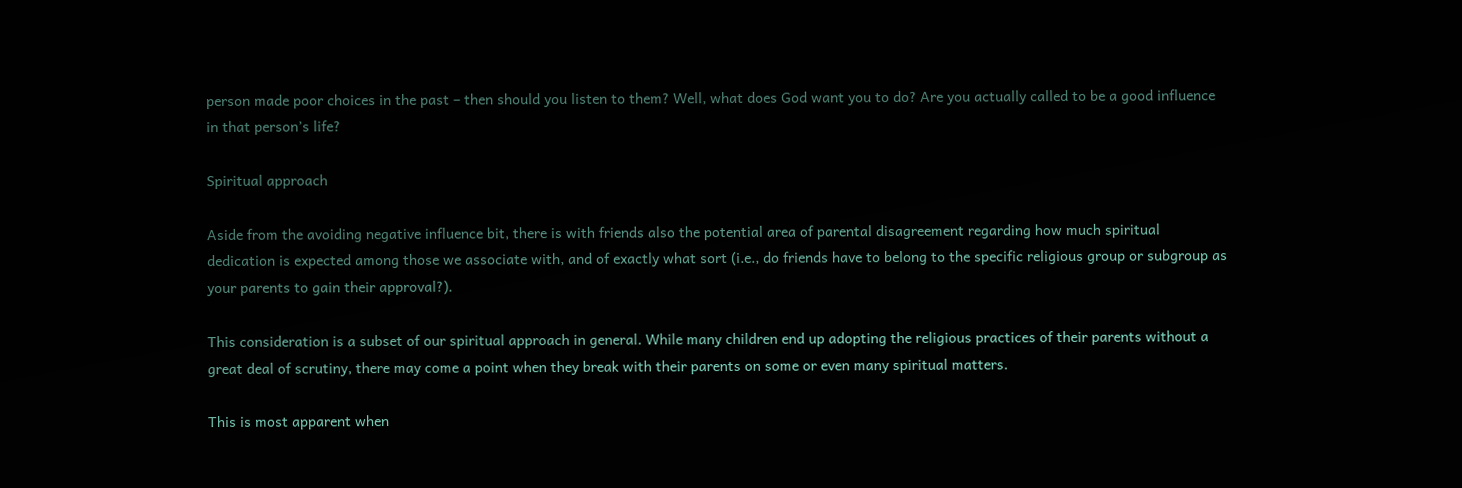person made poor choices in the past – then should you listen to them? Well, what does God want you to do? Are you actually called to be a good influence in that person’s life?

Spiritual approach

Aside from the avoiding negative influence bit, there is with friends also the potential area of parental disagreement regarding how much spiritual dedication is expected among those we associate with, and of exactly what sort (i.e., do friends have to belong to the specific religious group or subgroup as your parents to gain their approval?).

This consideration is a subset of our spiritual approach in general. While many children end up adopting the religious practices of their parents without a great deal of scrutiny, there may come a point when they break with their parents on some or even many spiritual matters.

This is most apparent when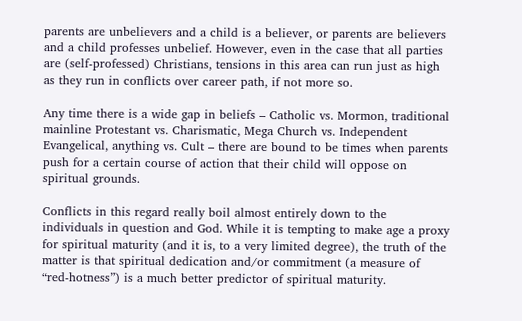parents are unbelievers and a child is a believer, or parents are believers and a child professes unbelief. However, even in the case that all parties are (self-professed) Christians, tensions in this area can run just as high as they run in conflicts over career path, if not more so.

Any time there is a wide gap in beliefs – Catholic vs. Mormon, traditional mainline Protestant vs. Charismatic, Mega Church vs. Independent Evangelical, anything vs. Cult – there are bound to be times when parents push for a certain course of action that their child will oppose on spiritual grounds.

Conflicts in this regard really boil almost entirely down to the individuals in question and God. While it is tempting to make age a proxy for spiritual maturity (and it is, to a very limited degree), the truth of the matter is that spiritual dedication and/or commitment (a measure of “red-hotness”) is a much better predictor of spiritual maturity.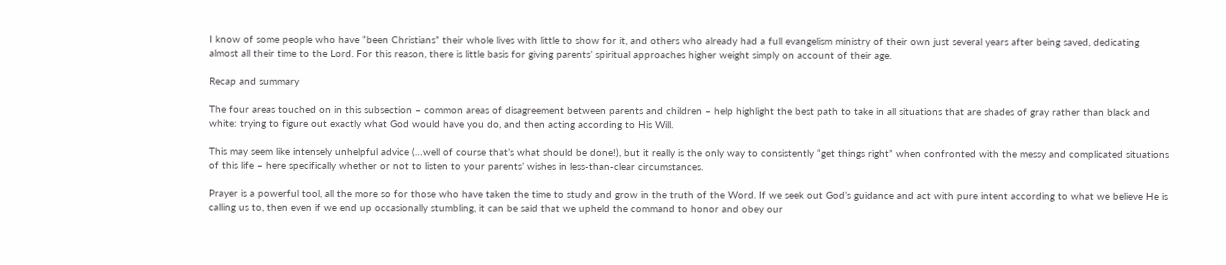I know of some people who have “been Christians” their whole lives with little to show for it, and others who already had a full evangelism ministry of their own just several years after being saved, dedicating almost all their time to the Lord. For this reason, there is little basis for giving parents’ spiritual approaches higher weight simply on account of their age.

Recap and summary

The four areas touched on in this subsection – common areas of disagreement between parents and children – help highlight the best path to take in all situations that are shades of gray rather than black and white: trying to figure out exactly what God would have you do, and then acting according to His Will.

This may seem like intensely unhelpful advice (…well of course that’s what should be done!), but it really is the only way to consistently “get things right” when confronted with the messy and complicated situations of this life – here specifically whether or not to listen to your parents’ wishes in less-than-clear circumstances.

Prayer is a powerful tool, all the more so for those who have taken the time to study and grow in the truth of the Word. If we seek out God’s guidance and act with pure intent according to what we believe He is calling us to, then even if we end up occasionally stumbling, it can be said that we upheld the command to honor and obey our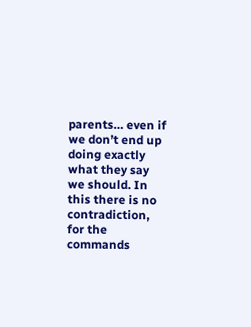parents… even if we don’t end up doing exactly what they say we should. In this there is no contradiction, for the commands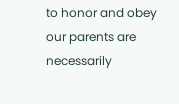to honor and obey our parents are necessarily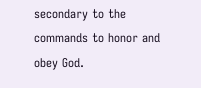secondary to the commands to honor and obey God.